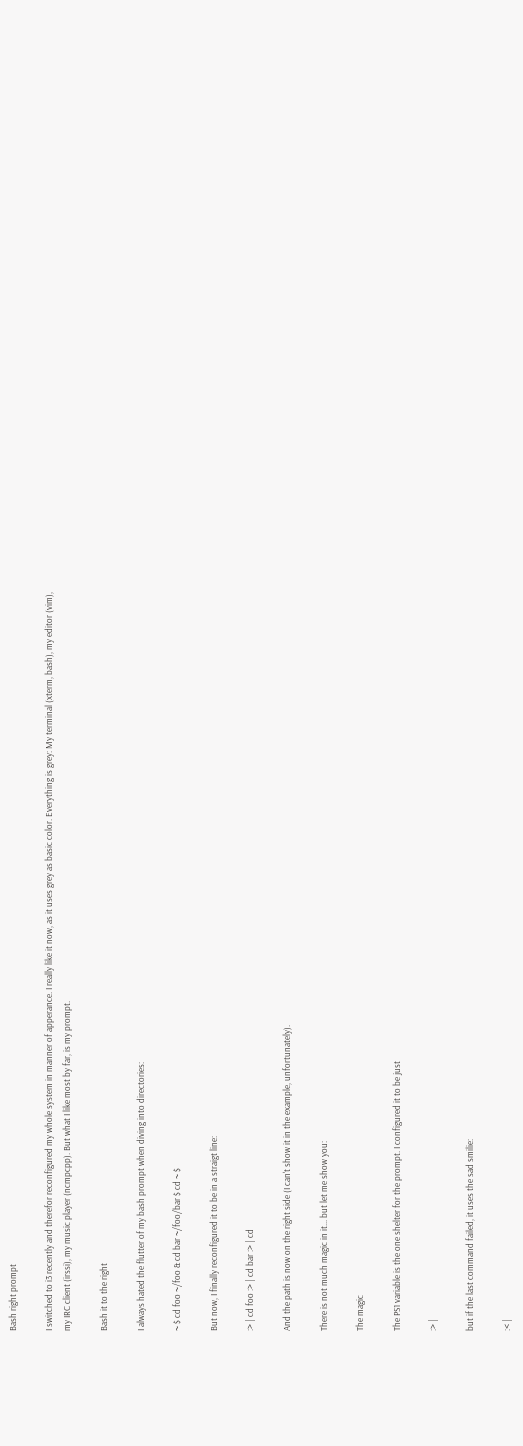Bash right prompt

I switched to i3 recently and therefor reconfigured my whole system in manner of apperance. I really like it now, as it uses grey as basic color. Everything is grey: My terminal (xterm, bash), my editor (vim), my IRC client (irssi), my music player (ncmpcpp). But what I like most by far, is my prompt.

Bash it to the right

I always hated the flutter of my bash prompt when diving into directories:

~ $ cd foo ~/foo & cd bar ~/foo/bar $ cd ~ $

But now, I finally reconfigured it to be in a straigt line:

:> | cd foo :> | cd bar :> | cd

And the path is now on the right side (I can't show it in the example, unfortunately).

There is not much magic in it... but let me show you:

The magic

The PS1 variable is the one shelter for the prompt. I configured it to be just

:> |

but if the last command failed, it uses the sad smilie:

:< |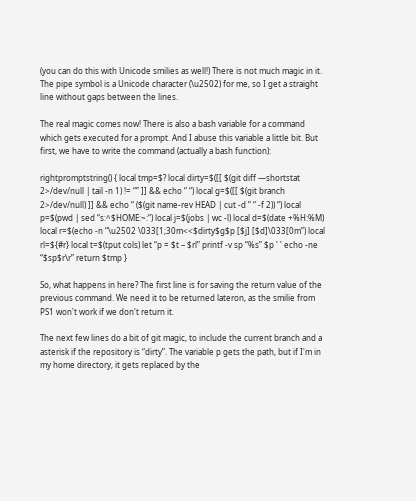(you can do this with Unicode smilies as well!) There is not much magic in it. The pipe symbol is a Unicode character (\u2502) for me, so I get a straight line without gaps between the lines.

The real magic comes now! There is also a bash variable for a command which gets executed for a prompt. And I abuse this variable a little bit. But first, we have to write the command (actually a bash function):

rightpromptstring() { local tmp=$? local dirty=$([[ $(git diff —shortstat 2>/dev/null | tail -n 1) != “” ]] && echo “ “) local g=$([[ $(git branch 2>/dev/null) ]] && echo “ ($(git name-rev HEAD | cut -d ” “ -f 2)) “) local p=$(pwd | sed “s:^$HOME:~:“) local j=$(jobs | wc -l) local d=$(date +%H:%M) local r=$(echo -n “\u2502 \033[1;30m<<$dirty$g$p [$j] [$d]\033[0m”) local rl=${#r} local t=$(tput cols) let “p = $t – $rl” printf -v sp “%s” $p ' ' echo -ne “$sp$r\r” return $tmp }

So, what happens in here? The first line is for saving the return value of the previous command. We need it to be returned lateron, as the smilie from PS1 won't work if we don't return it.

The next few lines do a bit of git magic, to include the current branch and a asterisk if the repository is “dirty”. The variable p gets the path, but if I'm in my home directory, it gets replaced by the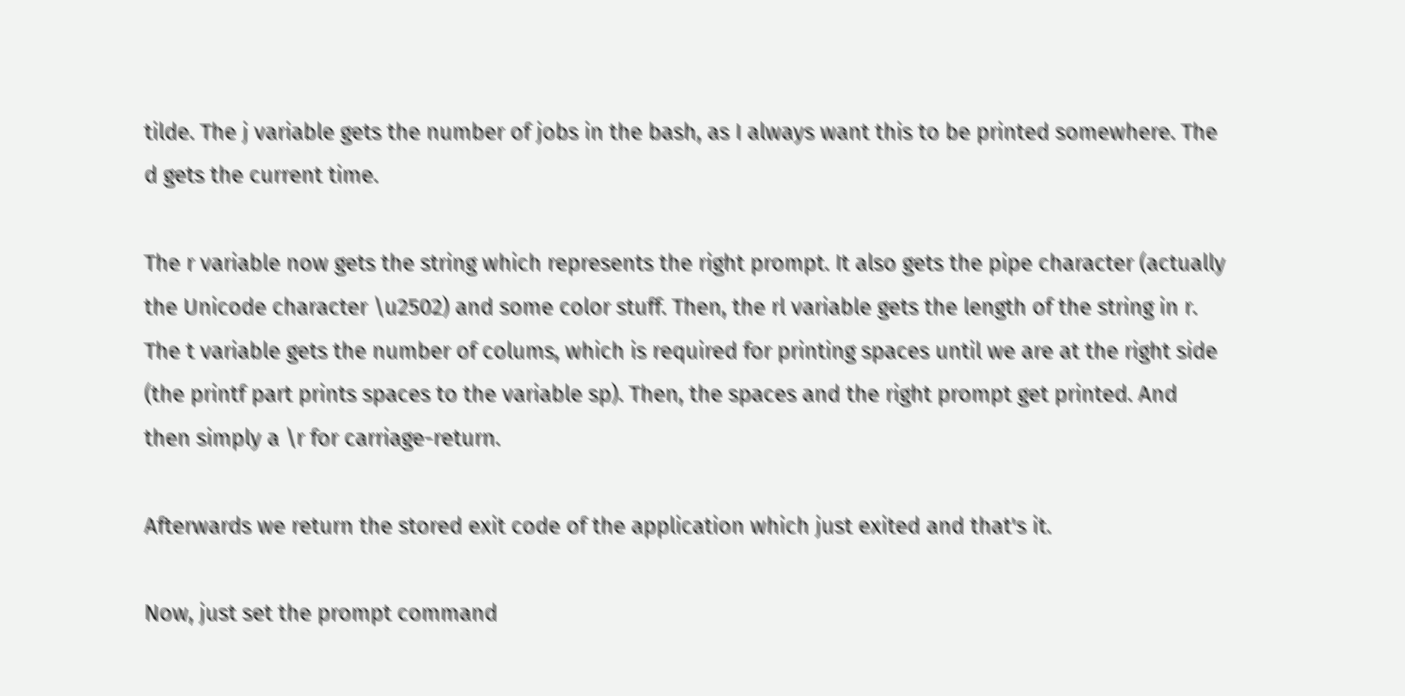tilde. The j variable gets the number of jobs in the bash, as I always want this to be printed somewhere. The d gets the current time.

The r variable now gets the string which represents the right prompt. It also gets the pipe character (actually the Unicode character \u2502) and some color stuff. Then, the rl variable gets the length of the string in r. The t variable gets the number of colums, which is required for printing spaces until we are at the right side (the printf part prints spaces to the variable sp). Then, the spaces and the right prompt get printed. And then simply a \r for carriage-return.

Afterwards we return the stored exit code of the application which just exited and that's it.

Now, just set the prompt command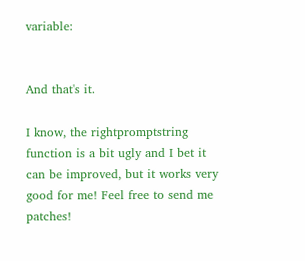variable:


And that's it.

I know, the rightpromptstring function is a bit ugly and I bet it can be improved, but it works very good for me! Feel free to send me patches!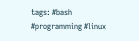tags: #bash #programming #linux